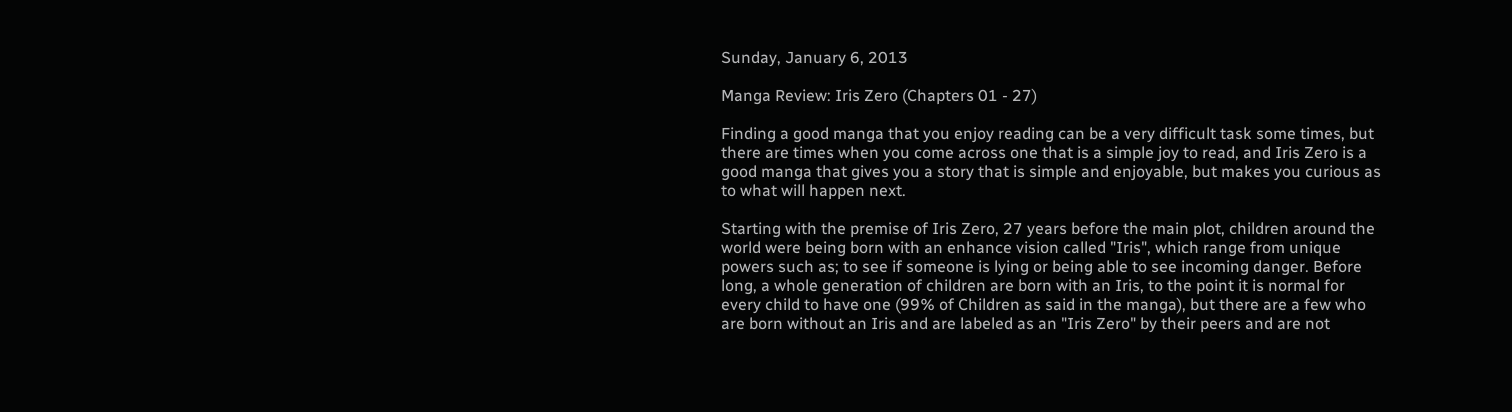Sunday, January 6, 2013

Manga Review: Iris Zero (Chapters 01 - 27)

Finding a good manga that you enjoy reading can be a very difficult task some times, but there are times when you come across one that is a simple joy to read, and Iris Zero is a good manga that gives you a story that is simple and enjoyable, but makes you curious as to what will happen next.

Starting with the premise of Iris Zero, 27 years before the main plot, children around the world were being born with an enhance vision called "Iris", which range from unique powers such as; to see if someone is lying or being able to see incoming danger. Before long, a whole generation of children are born with an Iris, to the point it is normal for every child to have one (99% of Children as said in the manga), but there are a few who are born without an Iris and are labeled as an "Iris Zero" by their peers and are not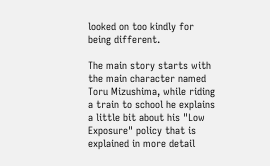looked on too kindly for being different.

The main story starts with the main character named Toru Mizushima, while riding a train to school he explains a little bit about his "Low Exposure" policy that is explained in more detail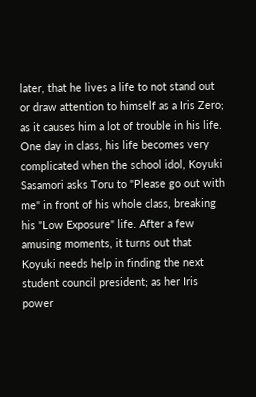later, that he lives a life to not stand out or draw attention to himself as a Iris Zero; as it causes him a lot of trouble in his life. One day in class, his life becomes very complicated when the school idol, Koyuki Sasamori asks Toru to "Please go out with me" in front of his whole class, breaking his "Low Exposure" life. After a few amusing moments, it turns out that Koyuki needs help in finding the next student council president; as her Iris power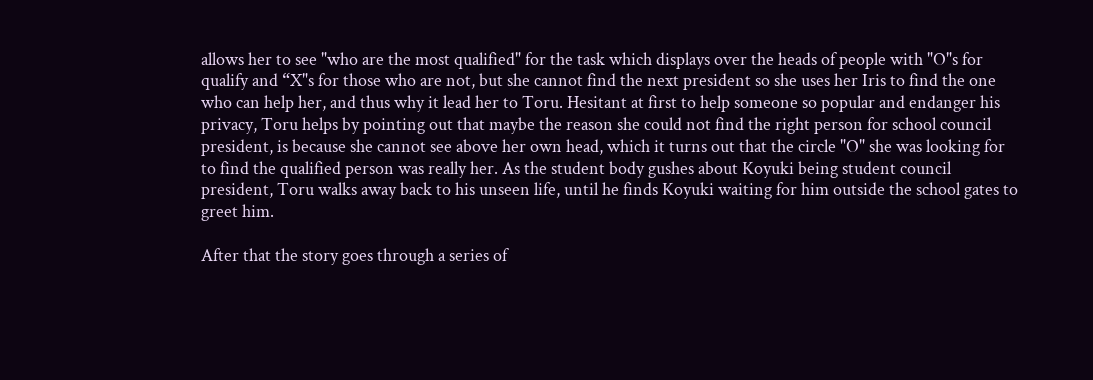allows her to see "who are the most qualified" for the task which displays over the heads of people with "O"s for qualify and “X"s for those who are not, but she cannot find the next president so she uses her Iris to find the one who can help her, and thus why it lead her to Toru. Hesitant at first to help someone so popular and endanger his privacy, Toru helps by pointing out that maybe the reason she could not find the right person for school council president, is because she cannot see above her own head, which it turns out that the circle "O" she was looking for to find the qualified person was really her. As the student body gushes about Koyuki being student council president, Toru walks away back to his unseen life, until he finds Koyuki waiting for him outside the school gates to greet him.

After that the story goes through a series of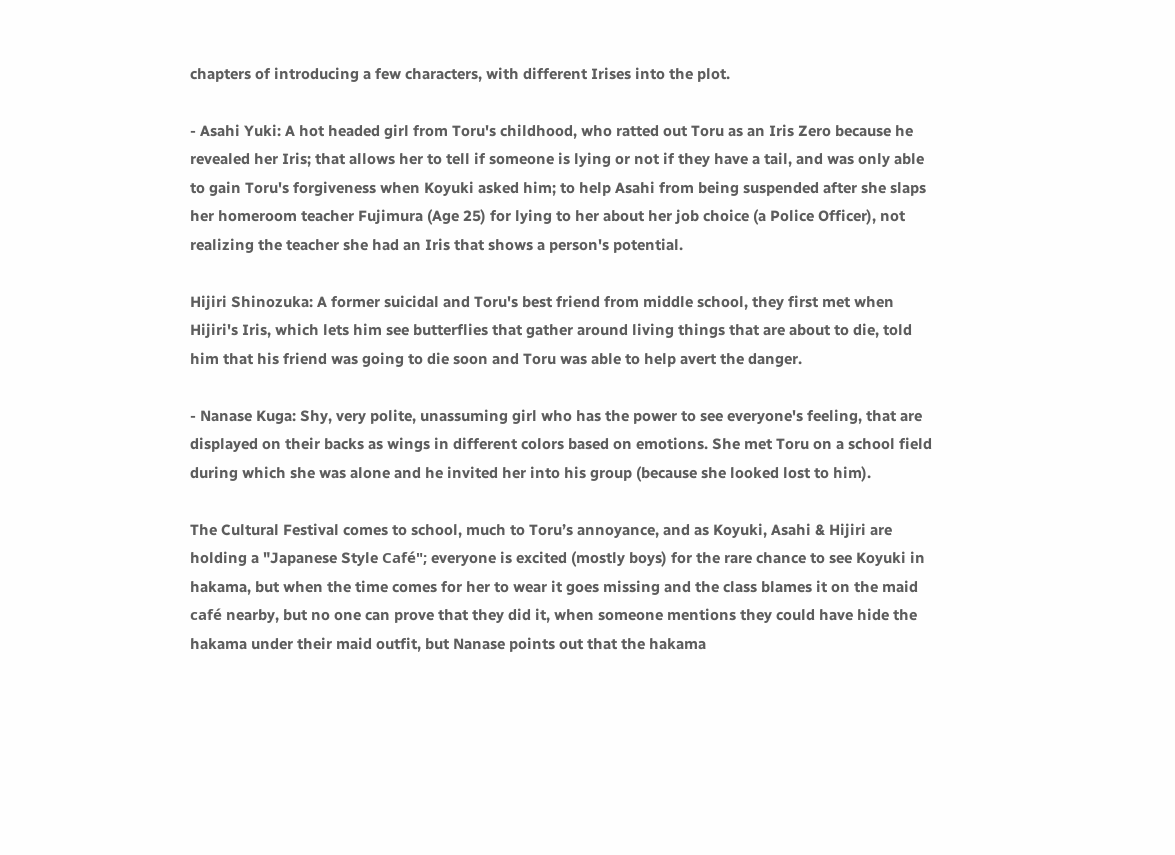chapters of introducing a few characters, with different Irises into the plot.

- Asahi Yuki: A hot headed girl from Toru's childhood, who ratted out Toru as an Iris Zero because he revealed her Iris; that allows her to tell if someone is lying or not if they have a tail, and was only able to gain Toru's forgiveness when Koyuki asked him; to help Asahi from being suspended after she slaps her homeroom teacher Fujimura (Age 25) for lying to her about her job choice (a Police Officer), not realizing the teacher she had an Iris that shows a person's potential.

Hijiri Shinozuka: A former suicidal and Toru's best friend from middle school, they first met when Hijiri's Iris, which lets him see butterflies that gather around living things that are about to die, told him that his friend was going to die soon and Toru was able to help avert the danger.

- Nanase Kuga: Shy, very polite, unassuming girl who has the power to see everyone's feeling, that are displayed on their backs as wings in different colors based on emotions. She met Toru on a school field during which she was alone and he invited her into his group (because she looked lost to him).

The Cultural Festival comes to school, much to Toru’s annoyance, and as Koyuki, Asahi & Hijiri are holding a "Japanese Style Café"; everyone is excited (mostly boys) for the rare chance to see Koyuki in hakama, but when the time comes for her to wear it goes missing and the class blames it on the maid café nearby, but no one can prove that they did it, when someone mentions they could have hide the hakama under their maid outfit, but Nanase points out that the hakama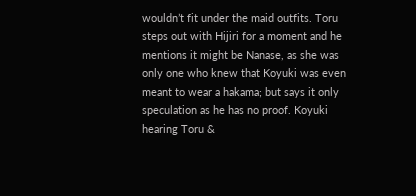wouldn’t fit under the maid outfits. Toru steps out with Hijiri for a moment and he mentions it might be Nanase, as she was only one who knew that Koyuki was even meant to wear a hakama; but says it only speculation as he has no proof. Koyuki hearing Toru &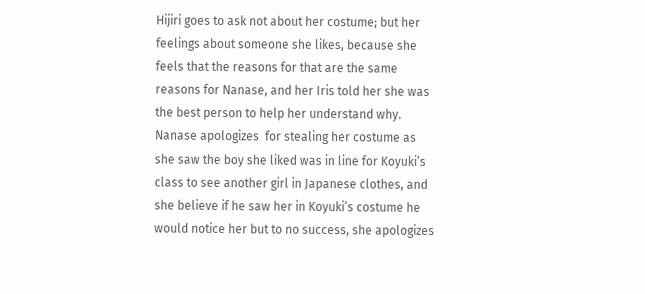Hijiri goes to ask not about her costume; but her feelings about someone she likes, because she feels that the reasons for that are the same reasons for Nanase, and her Iris told her she was the best person to help her understand why. Nanase apologizes  for stealing her costume as she saw the boy she liked was in line for Koyuki’s class to see another girl in Japanese clothes, and she believe if he saw her in Koyuki’s costume he would notice her but to no success, she apologizes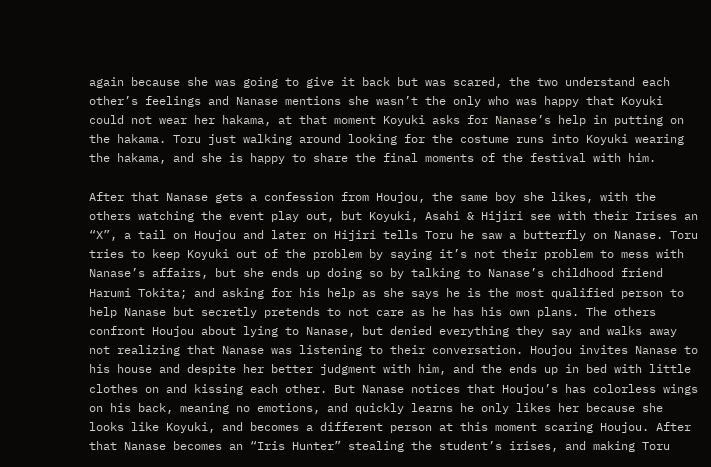again because she was going to give it back but was scared, the two understand each other’s feelings and Nanase mentions she wasn’t the only who was happy that Koyuki could not wear her hakama, at that moment Koyuki asks for Nanase’s help in putting on the hakama. Toru just walking around looking for the costume runs into Koyuki wearing the hakama, and she is happy to share the final moments of the festival with him.

After that Nanase gets a confession from Houjou, the same boy she likes, with the others watching the event play out, but Koyuki, Asahi & Hijiri see with their Irises an “X”, a tail on Houjou and later on Hijiri tells Toru he saw a butterfly on Nanase. Toru tries to keep Koyuki out of the problem by saying it’s not their problem to mess with Nanase’s affairs, but she ends up doing so by talking to Nanase’s childhood friend Harumi Tokita; and asking for his help as she says he is the most qualified person to help Nanase but secretly pretends to not care as he has his own plans. The others confront Houjou about lying to Nanase, but denied everything they say and walks away not realizing that Nanase was listening to their conversation. Houjou invites Nanase to his house and despite her better judgment with him, and the ends up in bed with little clothes on and kissing each other. But Nanase notices that Houjou’s has colorless wings on his back, meaning no emotions, and quickly learns he only likes her because she looks like Koyuki, and becomes a different person at this moment scaring Houjou. After that Nanase becomes an “Iris Hunter” stealing the student’s irises, and making Toru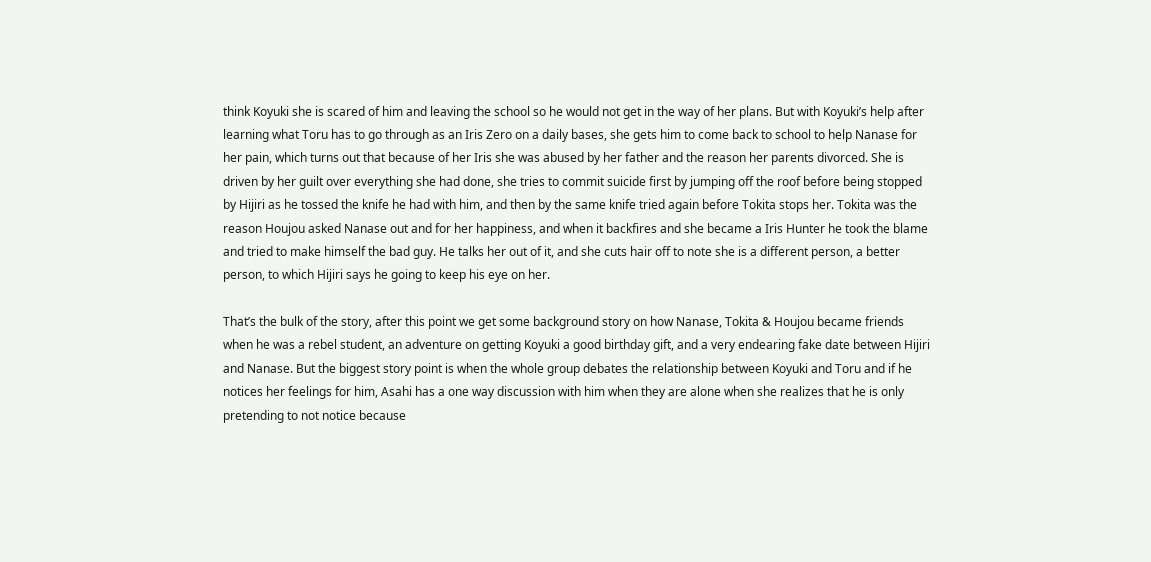think Koyuki she is scared of him and leaving the school so he would not get in the way of her plans. But with Koyuki’s help after learning what Toru has to go through as an Iris Zero on a daily bases, she gets him to come back to school to help Nanase for her pain, which turns out that because of her Iris she was abused by her father and the reason her parents divorced. She is driven by her guilt over everything she had done, she tries to commit suicide first by jumping off the roof before being stopped by Hijiri as he tossed the knife he had with him, and then by the same knife tried again before Tokita stops her. Tokita was the reason Houjou asked Nanase out and for her happiness, and when it backfires and she became a Iris Hunter he took the blame and tried to make himself the bad guy. He talks her out of it, and she cuts hair off to note she is a different person, a better person, to which Hijiri says he going to keep his eye on her.

That’s the bulk of the story, after this point we get some background story on how Nanase, Tokita & Houjou became friends when he was a rebel student, an adventure on getting Koyuki a good birthday gift, and a very endearing fake date between Hijiri and Nanase. But the biggest story point is when the whole group debates the relationship between Koyuki and Toru and if he notices her feelings for him, Asahi has a one way discussion with him when they are alone when she realizes that he is only pretending to not notice because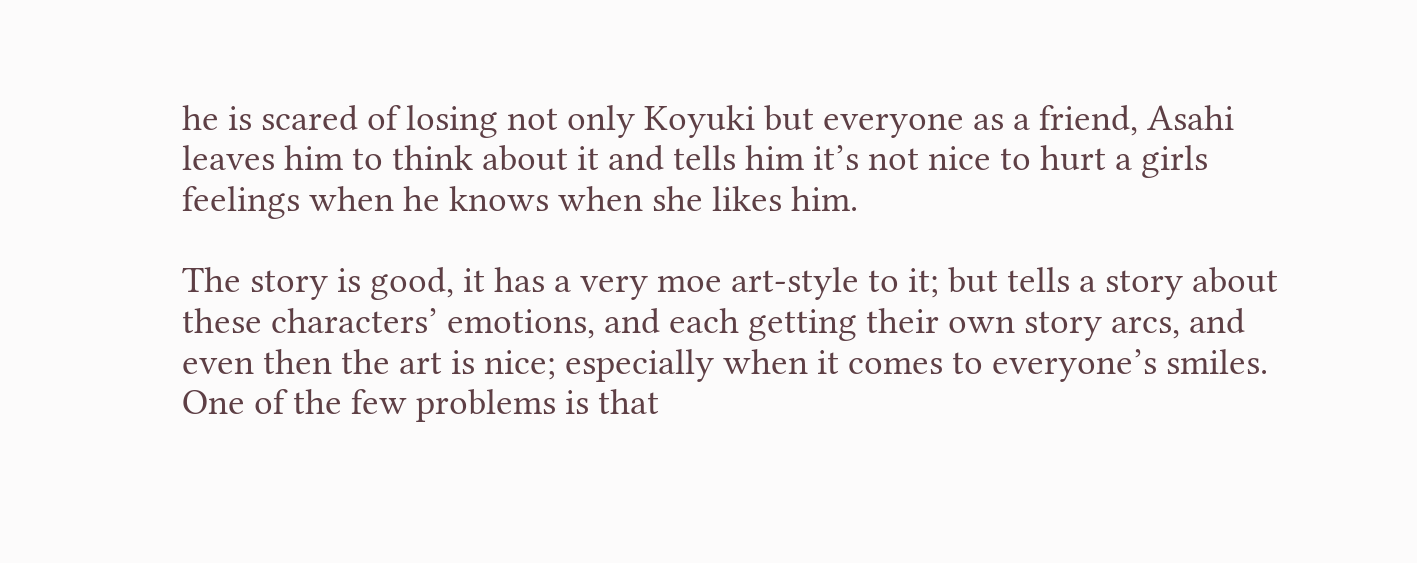he is scared of losing not only Koyuki but everyone as a friend, Asahi leaves him to think about it and tells him it’s not nice to hurt a girls feelings when he knows when she likes him.

The story is good, it has a very moe art-style to it; but tells a story about these characters’ emotions, and each getting their own story arcs, and even then the art is nice; especially when it comes to everyone’s smiles. One of the few problems is that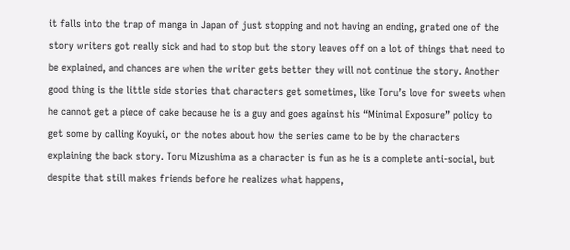it falls into the trap of manga in Japan of just stopping and not having an ending, grated one of the story writers got really sick and had to stop but the story leaves off on a lot of things that need to be explained, and chances are when the writer gets better they will not continue the story. Another good thing is the little side stories that characters get sometimes, like Toru’s love for sweets when he cannot get a piece of cake because he is a guy and goes against his “Minimal Exposure” policy to get some by calling Koyuki, or the notes about how the series came to be by the characters explaining the back story. Toru Mizushima as a character is fun as he is a complete anti-social, but despite that still makes friends before he realizes what happens,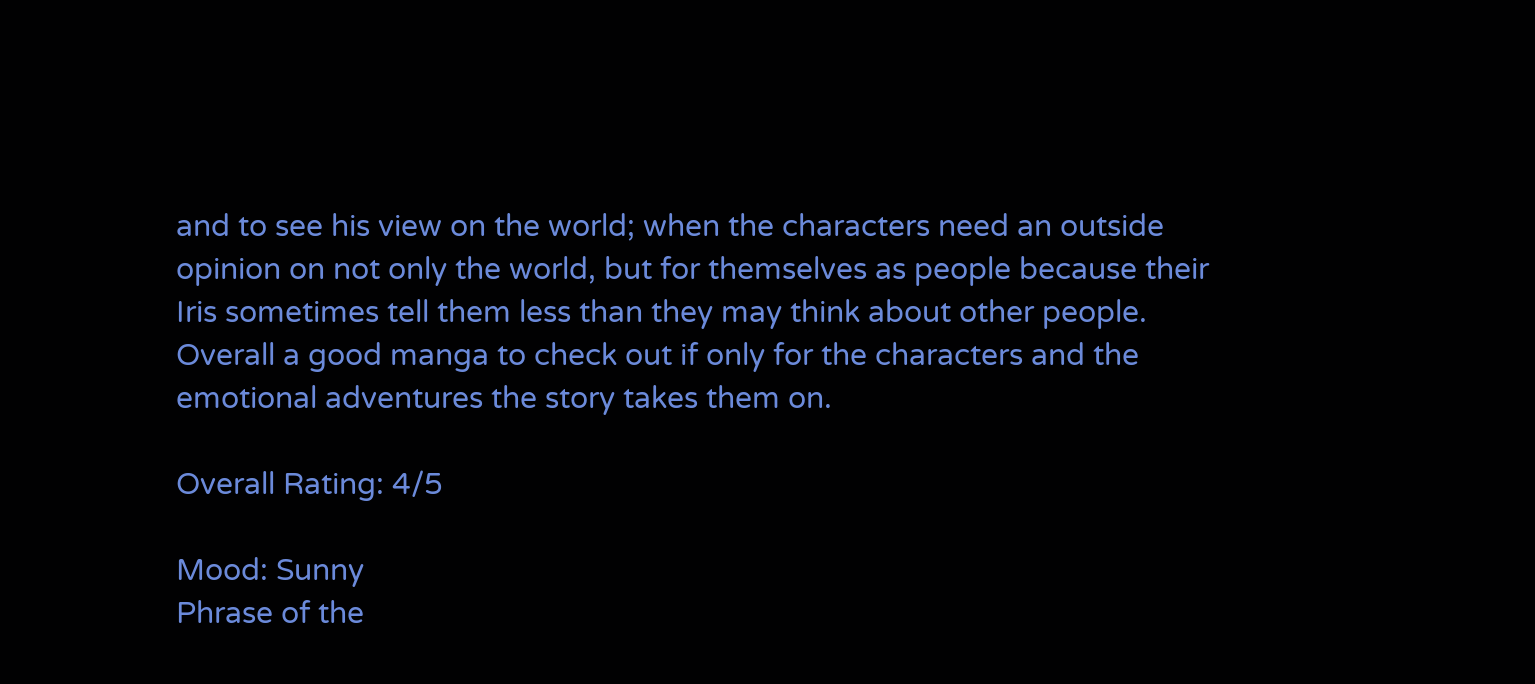and to see his view on the world; when the characters need an outside opinion on not only the world, but for themselves as people because their Iris sometimes tell them less than they may think about other people. Overall a good manga to check out if only for the characters and the emotional adventures the story takes them on.

Overall Rating: 4/5

Mood: Sunny
Phrase of the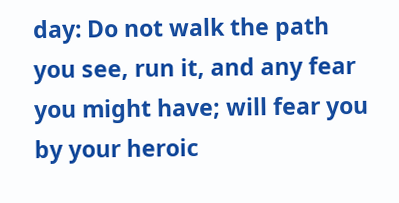day: Do not walk the path you see, run it, and any fear you might have; will fear you by your heroic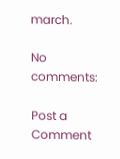march.

No comments:

Post a Comment